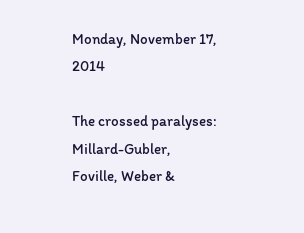Monday, November 17, 2014

The crossed paralyses: Millard-Gubler, Foville, Weber &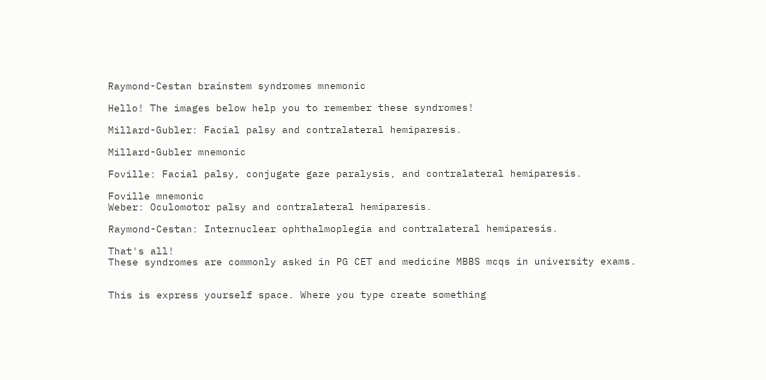Raymond-Cestan brainstem syndromes mnemonic

Hello! The images below help you to remember these syndromes!

Millard-Gubler: Facial palsy and contralateral hemiparesis.

Millard-Gubler mnemonic

Foville: Facial palsy, conjugate gaze paralysis, and contralateral hemiparesis.

Foville mnemonic
Weber: Oculomotor palsy and contralateral hemiparesis.

Raymond-Cestan: Internuclear ophthalmoplegia and contralateral hemiparesis.

That's all!
These syndromes are commonly asked in PG CET and medicine MBBS mcqs in university exams.


This is express yourself space. Where you type create something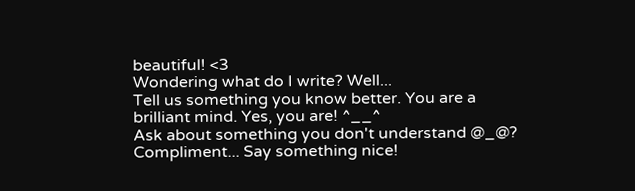beautiful! <3
Wondering what do I write? Well...
Tell us something you know better. You are a brilliant mind. Yes, you are! ^__^
Ask about something you don't understand @_@?
Compliment... Say something nice!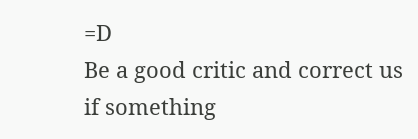=D
Be a good critic and correct us if something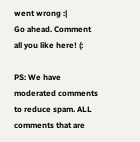went wrong :|
Go ahead. Comment all you like here! (:

PS: We have moderated comments to reduce spam. ALL comments that are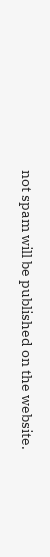not spam will be published on the website.